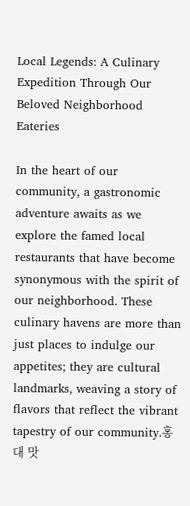Local Legends: A Culinary Expedition Through Our Beloved Neighborhood Eateries

In the heart of our community, a gastronomic adventure awaits as we explore the famed local restaurants that have become synonymous with the spirit of our neighborhood. These culinary havens are more than just places to indulge our appetites; they are cultural landmarks, weaving a story of flavors that reflect the vibrant tapestry of our community.홍대 맛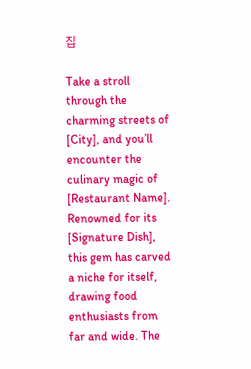집

Take a stroll through the charming streets of [City], and you’ll encounter the culinary magic of [Restaurant Name]. Renowned for its [Signature Dish], this gem has carved a niche for itself, drawing food enthusiasts from far and wide. The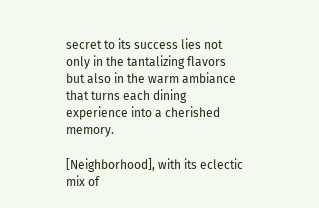secret to its success lies not only in the tantalizing flavors but also in the warm ambiance that turns each dining experience into a cherished memory.

[Neighborhood], with its eclectic mix of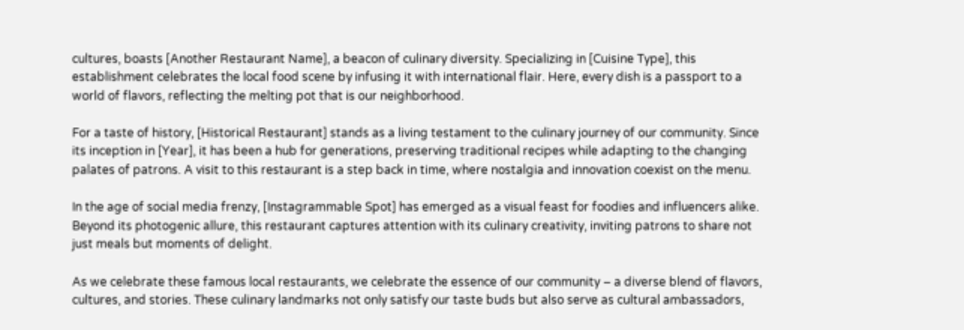cultures, boasts [Another Restaurant Name], a beacon of culinary diversity. Specializing in [Cuisine Type], this establishment celebrates the local food scene by infusing it with international flair. Here, every dish is a passport to a world of flavors, reflecting the melting pot that is our neighborhood.

For a taste of history, [Historical Restaurant] stands as a living testament to the culinary journey of our community. Since its inception in [Year], it has been a hub for generations, preserving traditional recipes while adapting to the changing palates of patrons. A visit to this restaurant is a step back in time, where nostalgia and innovation coexist on the menu.

In the age of social media frenzy, [Instagrammable Spot] has emerged as a visual feast for foodies and influencers alike. Beyond its photogenic allure, this restaurant captures attention with its culinary creativity, inviting patrons to share not just meals but moments of delight.

As we celebrate these famous local restaurants, we celebrate the essence of our community – a diverse blend of flavors, cultures, and stories. These culinary landmarks not only satisfy our taste buds but also serve as cultural ambassadors,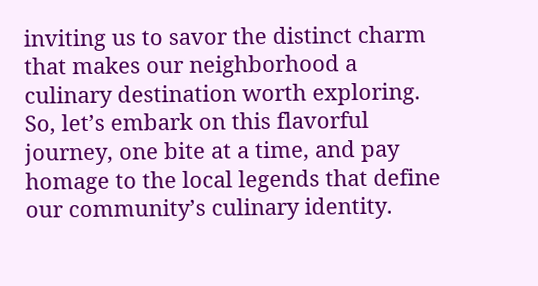inviting us to savor the distinct charm that makes our neighborhood a culinary destination worth exploring. So, let’s embark on this flavorful journey, one bite at a time, and pay homage to the local legends that define our community’s culinary identity.